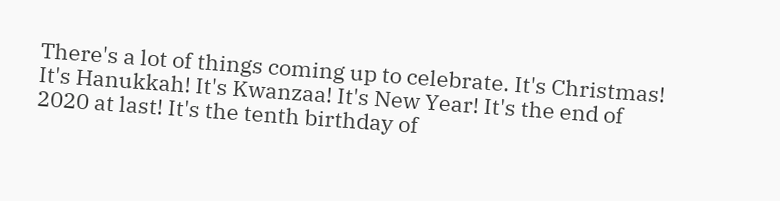There's a lot of things coming up to celebrate. It's Christmas! It's Hanukkah! It's Kwanzaa! It's New Year! It's the end of 2020 at last! It's the tenth birthday of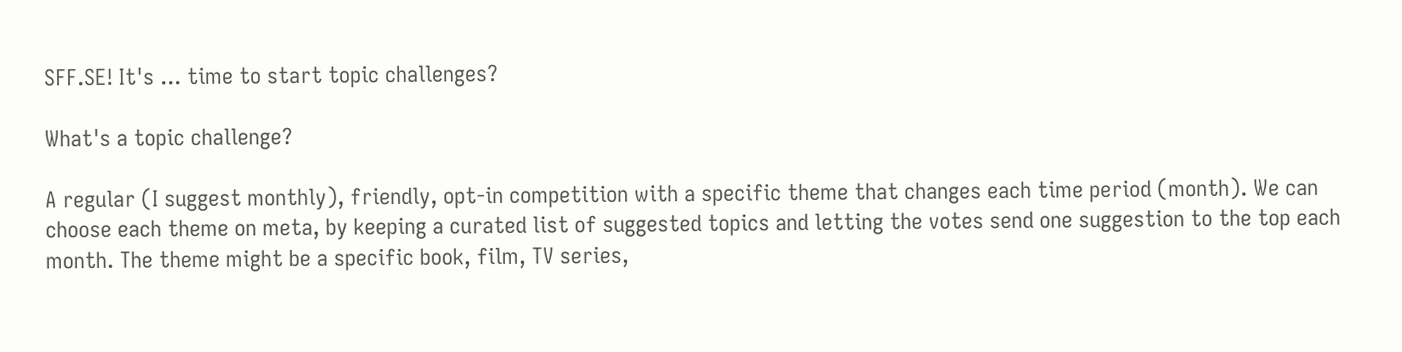SFF.SE! It's ... time to start topic challenges?

What's a topic challenge?

A regular (I suggest monthly), friendly, opt-in competition with a specific theme that changes each time period (month). We can choose each theme on meta, by keeping a curated list of suggested topics and letting the votes send one suggestion to the top each month. The theme might be a specific book, film, TV series,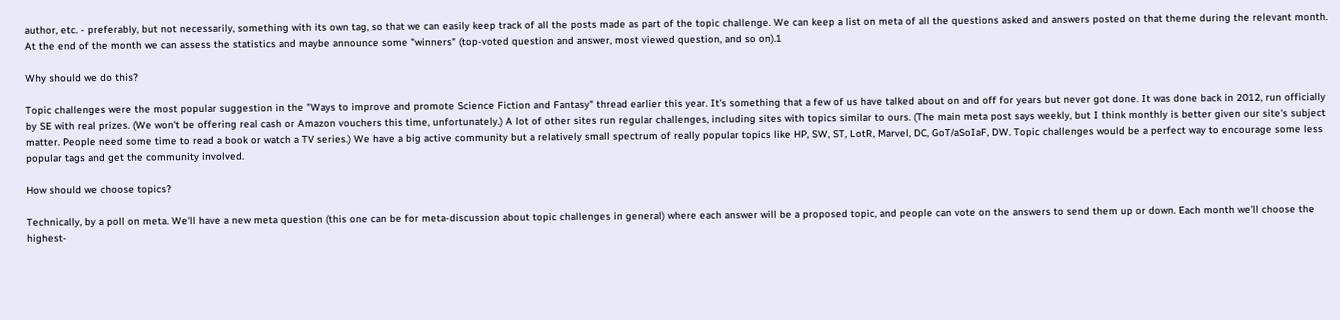author, etc. - preferably, but not necessarily, something with its own tag, so that we can easily keep track of all the posts made as part of the topic challenge. We can keep a list on meta of all the questions asked and answers posted on that theme during the relevant month. At the end of the month we can assess the statistics and maybe announce some "winners" (top-voted question and answer, most viewed question, and so on).1

Why should we do this?

Topic challenges were the most popular suggestion in the "Ways to improve and promote Science Fiction and Fantasy" thread earlier this year. It's something that a few of us have talked about on and off for years but never got done. It was done back in 2012, run officially by SE with real prizes. (We won't be offering real cash or Amazon vouchers this time, unfortunately.) A lot of other sites run regular challenges, including sites with topics similar to ours. (The main meta post says weekly, but I think monthly is better given our site's subject matter. People need some time to read a book or watch a TV series.) We have a big active community but a relatively small spectrum of really popular topics like HP, SW, ST, LotR, Marvel, DC, GoT/aSoIaF, DW. Topic challenges would be a perfect way to encourage some less popular tags and get the community involved.

How should we choose topics?

Technically, by a poll on meta. We'll have a new meta question (this one can be for meta-discussion about topic challenges in general) where each answer will be a proposed topic, and people can vote on the answers to send them up or down. Each month we'll choose the highest-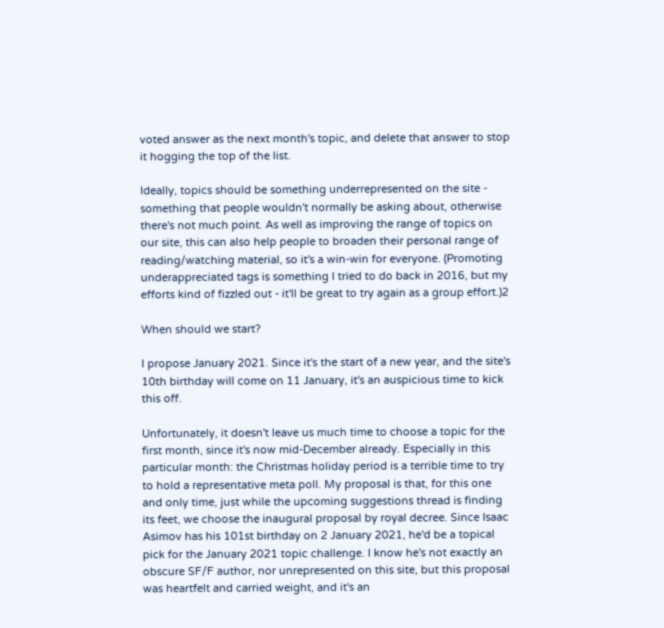voted answer as the next month's topic, and delete that answer to stop it hogging the top of the list.

Ideally, topics should be something underrepresented on the site - something that people wouldn't normally be asking about, otherwise there's not much point. As well as improving the range of topics on our site, this can also help people to broaden their personal range of reading/watching material, so it's a win-win for everyone. (Promoting underappreciated tags is something I tried to do back in 2016, but my efforts kind of fizzled out - it'll be great to try again as a group effort.)2

When should we start?

I propose January 2021. Since it's the start of a new year, and the site's 10th birthday will come on 11 January, it's an auspicious time to kick this off.

Unfortunately, it doesn't leave us much time to choose a topic for the first month, since it's now mid-December already. Especially in this particular month: the Christmas holiday period is a terrible time to try to hold a representative meta poll. My proposal is that, for this one and only time, just while the upcoming suggestions thread is finding its feet, we choose the inaugural proposal by royal decree. Since Isaac Asimov has his 101st birthday on 2 January 2021, he'd be a topical pick for the January 2021 topic challenge. I know he's not exactly an obscure SF/F author, nor unrepresented on this site, but this proposal was heartfelt and carried weight, and it's an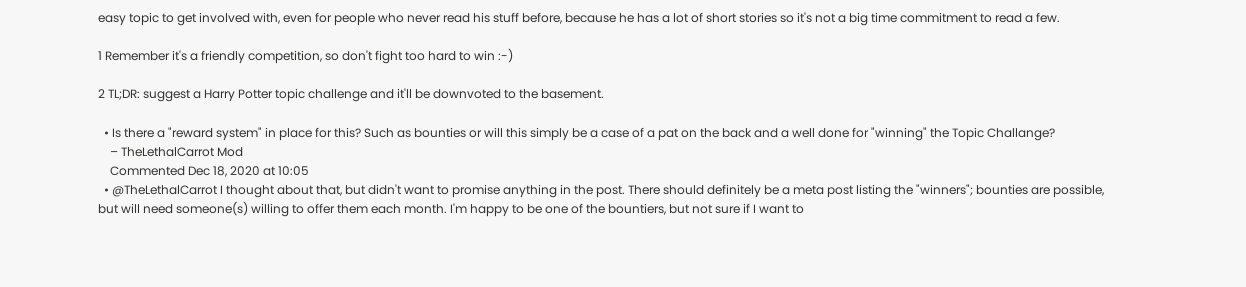easy topic to get involved with, even for people who never read his stuff before, because he has a lot of short stories so it's not a big time commitment to read a few.

1 Remember it's a friendly competition, so don't fight too hard to win :-)

2 TL;DR: suggest a Harry Potter topic challenge and it'll be downvoted to the basement.

  • Is there a "reward system" in place for this? Such as bounties or will this simply be a case of a pat on the back and a well done for "winning" the Topic Challange?
    – TheLethalCarrot Mod
    Commented Dec 18, 2020 at 10:05
  • @TheLethalCarrot I thought about that, but didn't want to promise anything in the post. There should definitely be a meta post listing the "winners"; bounties are possible, but will need someone(s) willing to offer them each month. I'm happy to be one of the bountiers, but not sure if I want to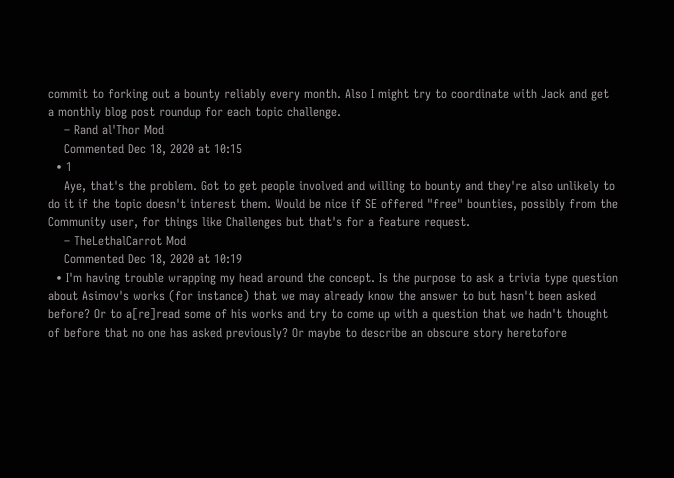commit to forking out a bounty reliably every month. Also I might try to coordinate with Jack and get a monthly blog post roundup for each topic challenge.
    – Rand al'Thor Mod
    Commented Dec 18, 2020 at 10:15
  • 1
    Aye, that's the problem. Got to get people involved and willing to bounty and they're also unlikely to do it if the topic doesn't interest them. Would be nice if SE offered "free" bounties, possibly from the Community user, for things like Challenges but that's for a feature request.
    – TheLethalCarrot Mod
    Commented Dec 18, 2020 at 10:19
  • I'm having trouble wrapping my head around the concept. Is the purpose to ask a trivia type question about Asimov's works (for instance) that we may already know the answer to but hasn't been asked before? Or to a[re]read some of his works and try to come up with a question that we hadn't thought of before that no one has asked previously? Or maybe to describe an obscure story heretofore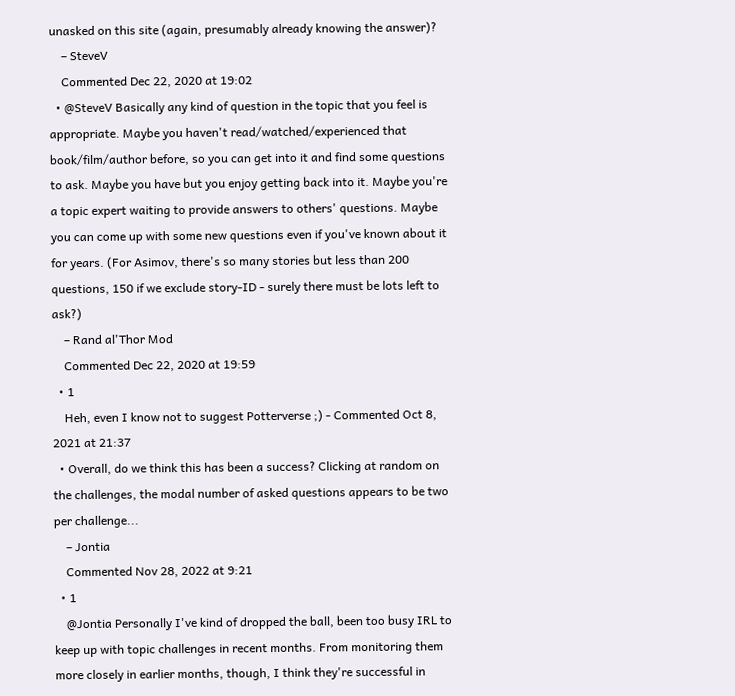unasked on this site (again, presumably already knowing the answer)?
    – SteveV
    Commented Dec 22, 2020 at 19:02
  • @SteveV Basically any kind of question in the topic that you feel is appropriate. Maybe you haven't read/watched/experienced that book/film/author before, so you can get into it and find some questions to ask. Maybe you have but you enjoy getting back into it. Maybe you're a topic expert waiting to provide answers to others' questions. Maybe you can come up with some new questions even if you've known about it for years. (For Asimov, there's so many stories but less than 200 questions, 150 if we exclude story-ID - surely there must be lots left to ask?)
    – Rand al'Thor Mod
    Commented Dec 22, 2020 at 19:59
  • 1
    Heh, even I know not to suggest Potterverse ;) - Commented Oct 8, 2021 at 21:37
  • Overall, do we think this has been a success? Clicking at random on the challenges, the modal number of asked questions appears to be two per challenge...
    – Jontia
    Commented Nov 28, 2022 at 9:21
  • 1
    @Jontia Personally I've kind of dropped the ball, been too busy IRL to keep up with topic challenges in recent months. From monitoring them more closely in earlier months, though, I think they're successful in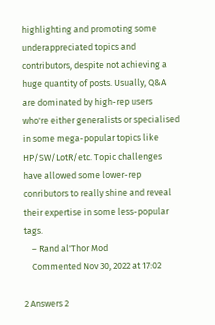highlighting and promoting some underappreciated topics and contributors, despite not achieving a huge quantity of posts. Usually, Q&A are dominated by high-rep users who're either generalists or specialised in some mega-popular topics like HP/SW/LotR/etc. Topic challenges have allowed some lower-rep conributors to really shine and reveal their expertise in some less-popular tags.
    – Rand al'Thor Mod
    Commented Nov 30, 2022 at 17:02

2 Answers 2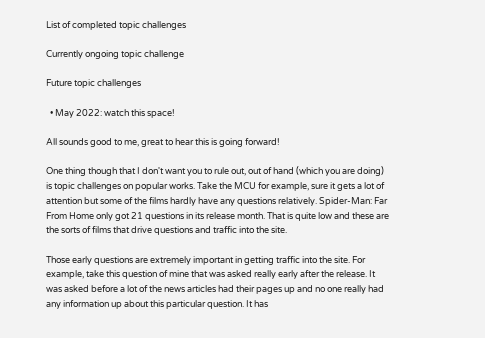List of completed topic challenges

Currently ongoing topic challenge

Future topic challenges

  • May 2022: watch this space!

All sounds good to me, great to hear this is going forward!

One thing though that I don't want you to rule out, out of hand (which you are doing) is topic challenges on popular works. Take the MCU for example, sure it gets a lot of attention but some of the films hardly have any questions relatively. Spider-Man: Far From Home only got 21 questions in its release month. That is quite low and these are the sorts of films that drive questions and traffic into the site.

Those early questions are extremely important in getting traffic into the site. For example, take this question of mine that was asked really early after the release. It was asked before a lot of the news articles had their pages up and no one really had any information up about this particular question. It has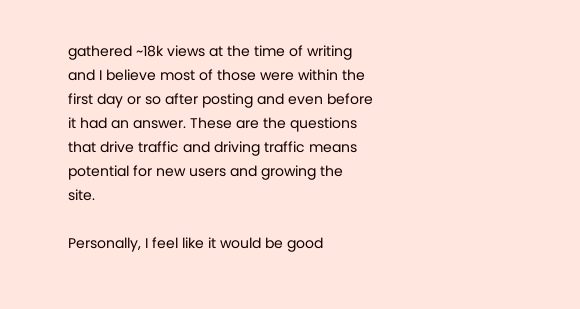gathered ~18k views at the time of writing and I believe most of those were within the first day or so after posting and even before it had an answer. These are the questions that drive traffic and driving traffic means potential for new users and growing the site.

Personally, I feel like it would be good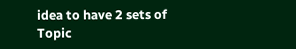idea to have 2 sets of Topic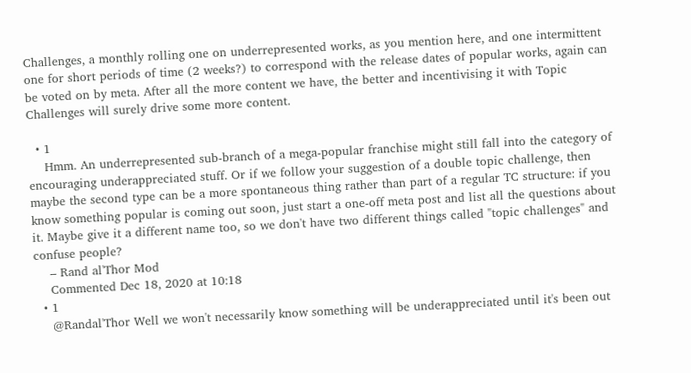Challenges, a monthly rolling one on underrepresented works, as you mention here, and one intermittent one for short periods of time (2 weeks?) to correspond with the release dates of popular works, again can be voted on by meta. After all the more content we have, the better and incentivising it with Topic Challenges will surely drive some more content.

  • 1
    Hmm. An underrepresented sub-branch of a mega-popular franchise might still fall into the category of encouraging underappreciated stuff. Or if we follow your suggestion of a double topic challenge, then maybe the second type can be a more spontaneous thing rather than part of a regular TC structure: if you know something popular is coming out soon, just start a one-off meta post and list all the questions about it. Maybe give it a different name too, so we don't have two different things called "topic challenges" and confuse people?
    – Rand al'Thor Mod
    Commented Dec 18, 2020 at 10:18
  • 1
    @Randal'Thor Well we won't necessarily know something will be underappreciated until it's been out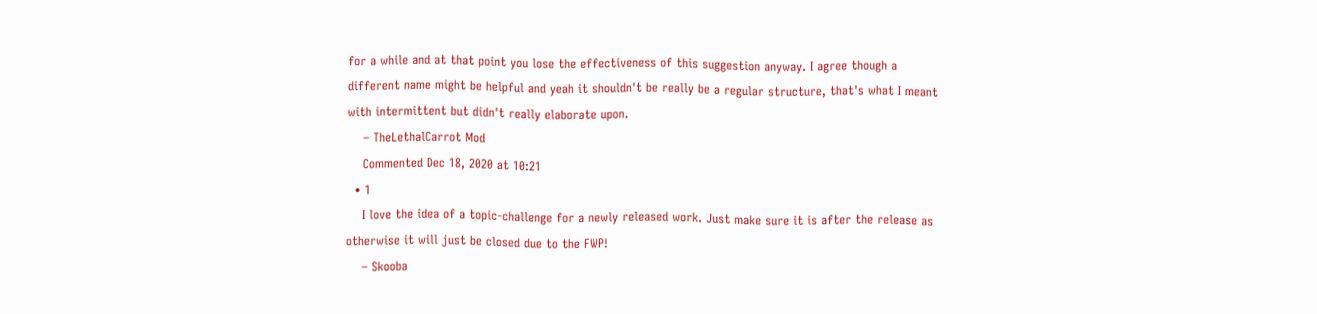for a while and at that point you lose the effectiveness of this suggestion anyway. I agree though a different name might be helpful and yeah it shouldn't be really be a regular structure, that's what I meant with intermittent but didn't really elaborate upon.
    – TheLethalCarrot Mod
    Commented Dec 18, 2020 at 10:21
  • 1
    I love the idea of a topic-challenge for a newly released work. Just make sure it is after the release as otherwise it will just be closed due to the FWP!
    – Skooba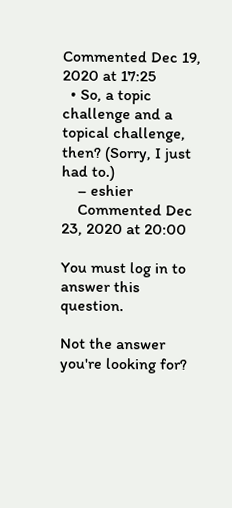Commented Dec 19, 2020 at 17:25
  • So, a topic challenge and a topical challenge, then? (Sorry, I just had to.)
    – eshier
    Commented Dec 23, 2020 at 20:00

You must log in to answer this question.

Not the answer you're looking for?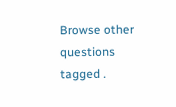Browse other questions tagged .